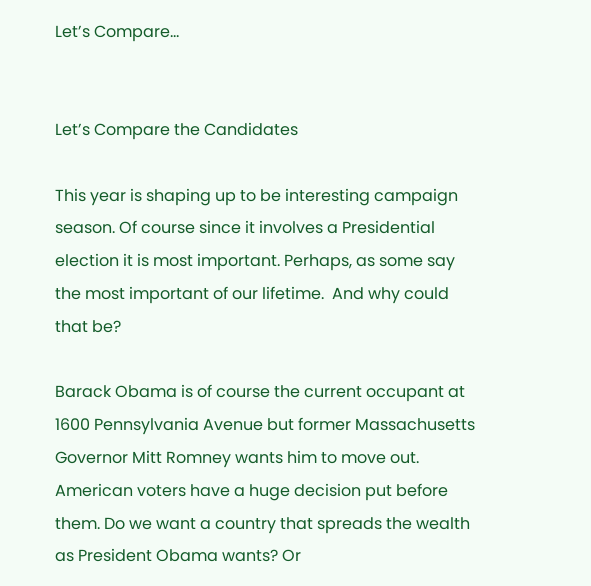Let’s Compare…


Let’s Compare the Candidates

This year is shaping up to be interesting campaign season. Of course since it involves a Presidential election it is most important. Perhaps, as some say the most important of our lifetime.  And why could that be?

Barack Obama is of course the current occupant at 1600 Pennsylvania Avenue but former Massachusetts Governor Mitt Romney wants him to move out. American voters have a huge decision put before them. Do we want a country that spreads the wealth as President Obama wants? Or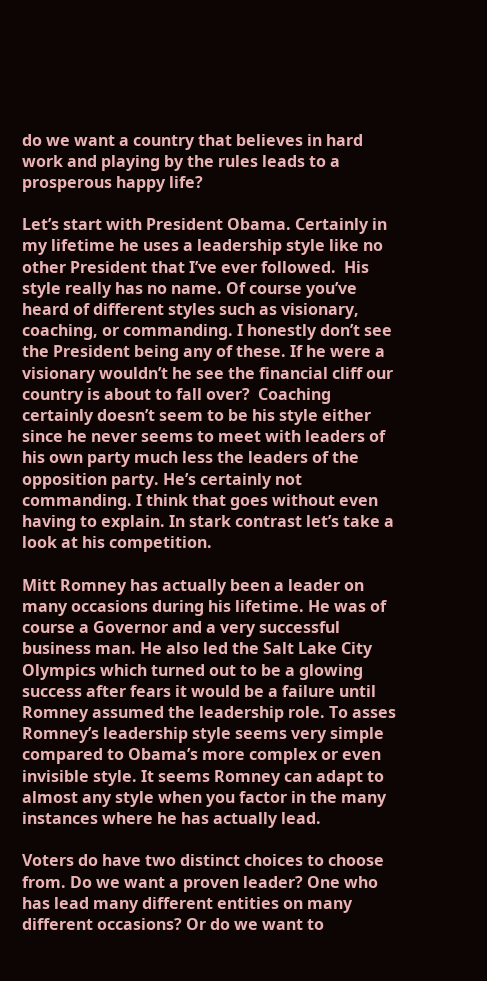do we want a country that believes in hard work and playing by the rules leads to a prosperous happy life?

Let’s start with President Obama. Certainly in my lifetime he uses a leadership style like no other President that I’ve ever followed.  His style really has no name. Of course you’ve heard of different styles such as visionary, coaching, or commanding. I honestly don’t see the President being any of these. If he were a visionary wouldn’t he see the financial cliff our country is about to fall over?  Coaching certainly doesn’t seem to be his style either since he never seems to meet with leaders of his own party much less the leaders of the opposition party. He’s certainly not commanding. I think that goes without even having to explain. In stark contrast let’s take a look at his competition.

Mitt Romney has actually been a leader on many occasions during his lifetime. He was of course a Governor and a very successful business man. He also led the Salt Lake City Olympics which turned out to be a glowing success after fears it would be a failure until Romney assumed the leadership role. To asses Romney’s leadership style seems very simple compared to Obama’s more complex or even invisible style. It seems Romney can adapt to almost any style when you factor in the many instances where he has actually lead.

Voters do have two distinct choices to choose from. Do we want a proven leader? One who has lead many different entities on many different occasions? Or do we want to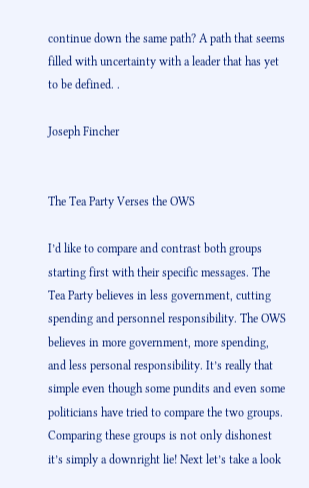continue down the same path? A path that seems filled with uncertainty with a leader that has yet to be defined. .

Joseph Fincher


The Tea Party Verses the OWS

I’d like to compare and contrast both groups starting first with their specific messages. The Tea Party believes in less government, cutting spending and personnel responsibility. The OWS believes in more government, more spending, and less personal responsibility. It’s really that simple even though some pundits and even some politicians have tried to compare the two groups. Comparing these groups is not only dishonest it’s simply a downright lie! Next let’s take a look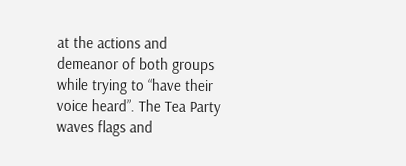at the actions and demeanor of both groups while trying to “have their voice heard”. The Tea Party waves flags and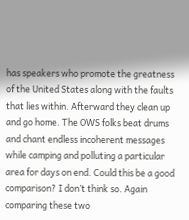has speakers who promote the greatness of the United States along with the faults that lies within. Afterward they clean up and go home. The OWS folks beat drums and chant endless incoherent messages while camping and polluting a particular area for days on end. Could this be a good comparison? I don’t think so. Again comparing these two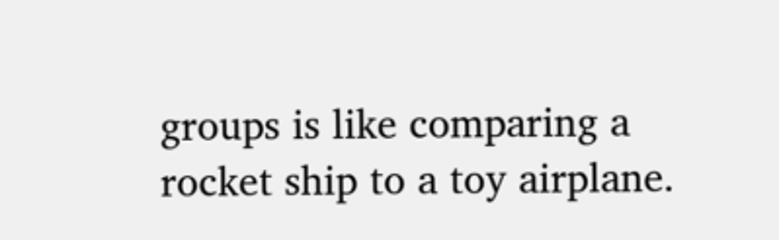groups is like comparing a rocket ship to a toy airplane.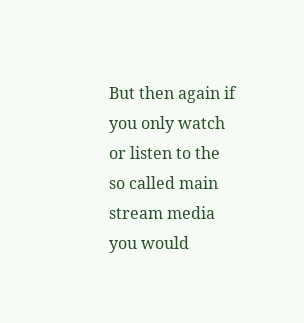But then again if you only watch or listen to the so called main stream media you would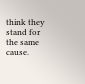think they stand for the same cause.